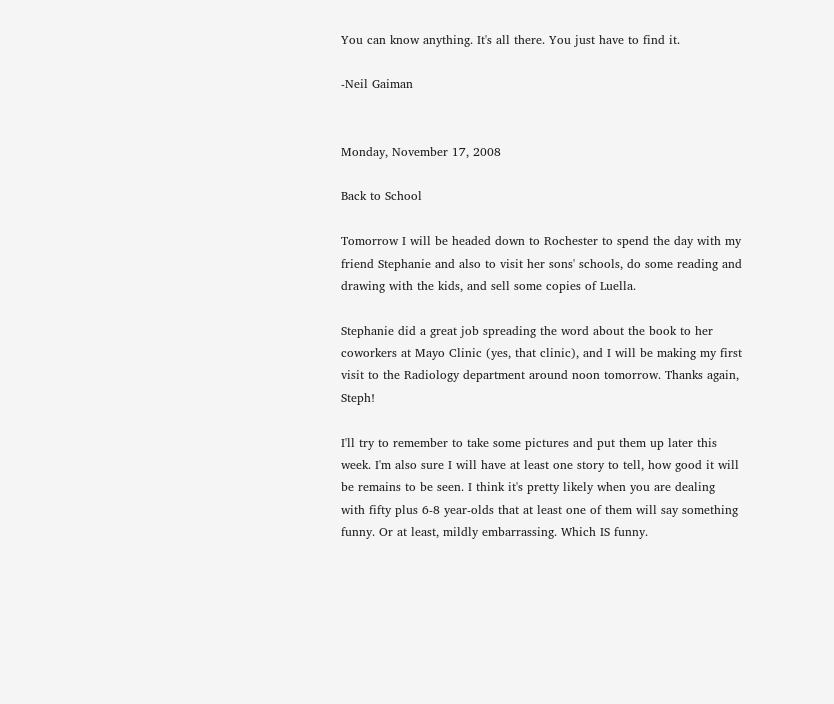You can know anything. It's all there. You just have to find it.

-Neil Gaiman


Monday, November 17, 2008

Back to School

Tomorrow I will be headed down to Rochester to spend the day with my friend Stephanie and also to visit her sons' schools, do some reading and drawing with the kids, and sell some copies of Luella.

Stephanie did a great job spreading the word about the book to her coworkers at Mayo Clinic (yes, that clinic), and I will be making my first visit to the Radiology department around noon tomorrow. Thanks again, Steph!

I'll try to remember to take some pictures and put them up later this week. I'm also sure I will have at least one story to tell, how good it will be remains to be seen. I think it's pretty likely when you are dealing with fifty plus 6-8 year-olds that at least one of them will say something funny. Or at least, mildly embarrassing. Which IS funny.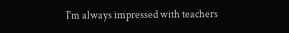I'm always impressed with teachers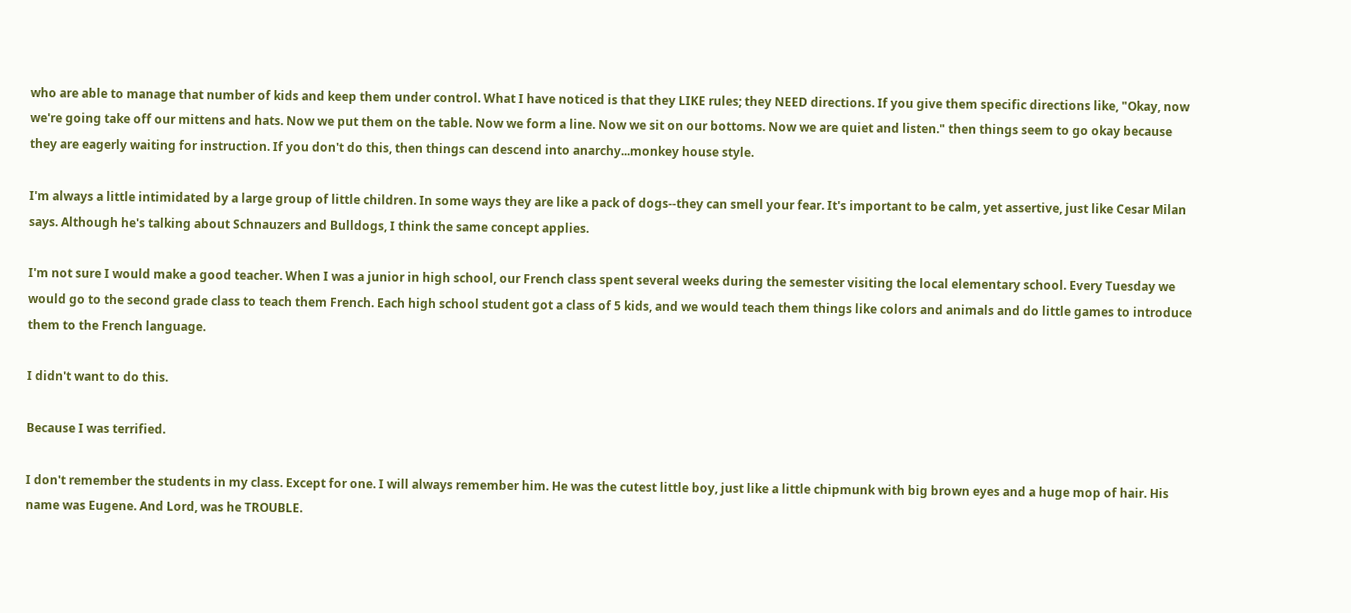who are able to manage that number of kids and keep them under control. What I have noticed is that they LIKE rules; they NEED directions. If you give them specific directions like, "Okay, now we're going take off our mittens and hats. Now we put them on the table. Now we form a line. Now we sit on our bottoms. Now we are quiet and listen." then things seem to go okay because they are eagerly waiting for instruction. If you don't do this, then things can descend into anarchy...monkey house style.

I'm always a little intimidated by a large group of little children. In some ways they are like a pack of dogs--they can smell your fear. It's important to be calm, yet assertive, just like Cesar Milan says. Although he's talking about Schnauzers and Bulldogs, I think the same concept applies.

I'm not sure I would make a good teacher. When I was a junior in high school, our French class spent several weeks during the semester visiting the local elementary school. Every Tuesday we would go to the second grade class to teach them French. Each high school student got a class of 5 kids, and we would teach them things like colors and animals and do little games to introduce them to the French language.

I didn't want to do this.

Because I was terrified.

I don't remember the students in my class. Except for one. I will always remember him. He was the cutest little boy, just like a little chipmunk with big brown eyes and a huge mop of hair. His name was Eugene. And Lord, was he TROUBLE.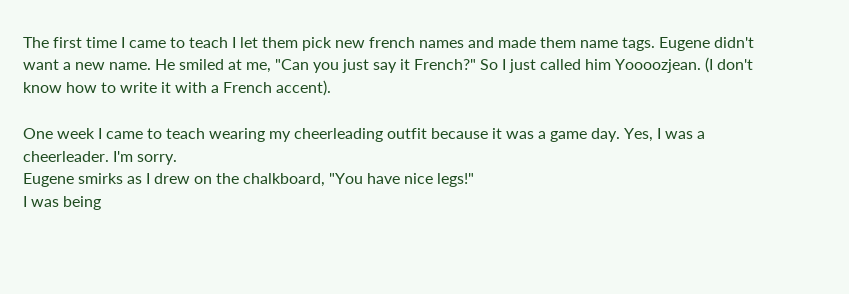The first time I came to teach I let them pick new french names and made them name tags. Eugene didn't want a new name. He smiled at me, "Can you just say it French?" So I just called him Yoooozjean. (I don't know how to write it with a French accent).

One week I came to teach wearing my cheerleading outfit because it was a game day. Yes, I was a cheerleader. I'm sorry.
Eugene smirks as I drew on the chalkboard, "You have nice legs!"
I was being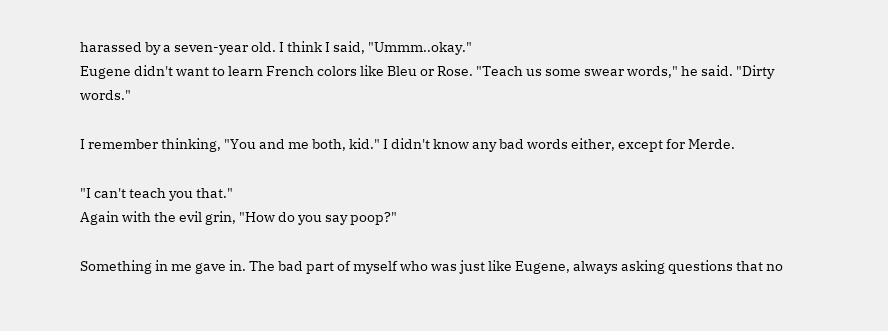harassed by a seven-year old. I think I said, "Ummm..okay."
Eugene didn't want to learn French colors like Bleu or Rose. "Teach us some swear words," he said. "Dirty words."

I remember thinking, "You and me both, kid." I didn't know any bad words either, except for Merde.

"I can't teach you that."
Again with the evil grin, "How do you say poop?"

Something in me gave in. The bad part of myself who was just like Eugene, always asking questions that no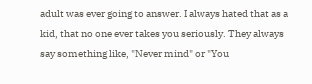adult was ever going to answer. I always hated that as a kid, that no one ever takes you seriously. They always say something like, "Never mind" or "You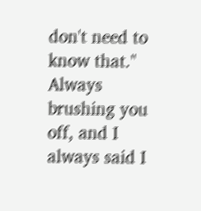don't need to know that." Always brushing you off, and I always said I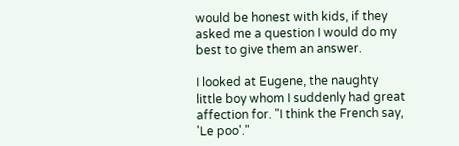would be honest with kids, if they asked me a question I would do my best to give them an answer.

I looked at Eugene, the naughty little boy whom I suddenly had great affection for. "I think the French say, 'Le poo'."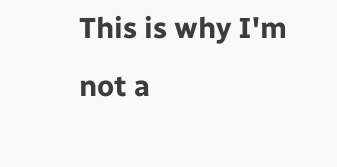This is why I'm not a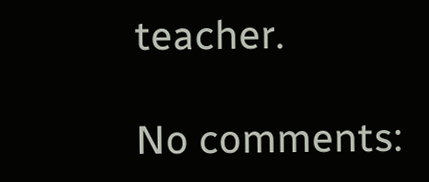teacher.

No comments: